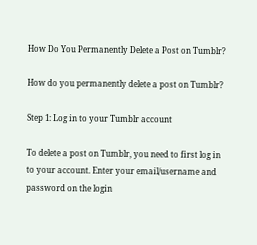How Do You Permanently Delete a Post on Tumblr?

How do you permanently delete a post on Tumblr?

Step 1: Log in to your Tumblr account

To delete a post on Tumblr, you need to first log in to your account. Enter your email/username and password on the login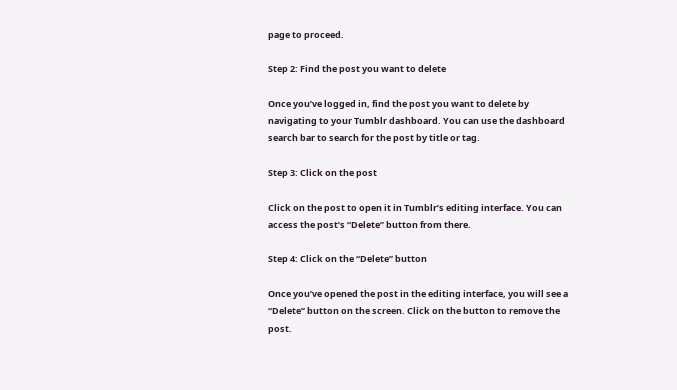page to proceed.

Step 2: Find the post you want to delete

Once you’ve logged in, find the post you want to delete by navigating to your Tumblr dashboard. You can use the dashboard search bar to search for the post by title or tag.

Step 3: Click on the post

Click on the post to open it in Tumblr’s editing interface. You can access the post’s “Delete” button from there.

Step 4: Click on the “Delete” button

Once you’ve opened the post in the editing interface, you will see a “Delete” button on the screen. Click on the button to remove the post.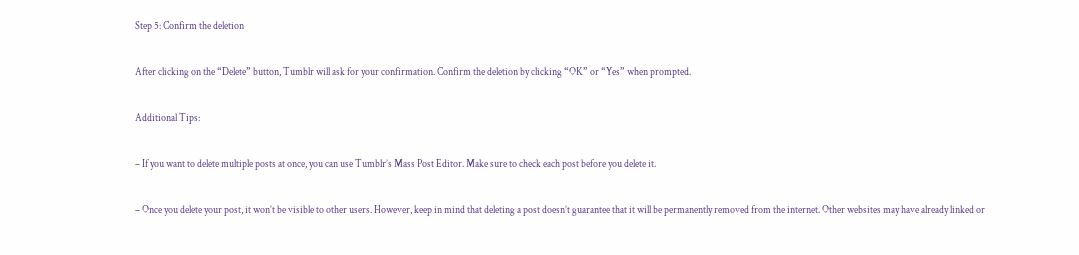Step 5: Confirm the deletion

After clicking on the “Delete” button, Tumblr will ask for your confirmation. Confirm the deletion by clicking “OK” or “Yes” when prompted.

Additional Tips:

– If you want to delete multiple posts at once, you can use Tumblr’s Mass Post Editor. Make sure to check each post before you delete it.

– Once you delete your post, it won’t be visible to other users. However, keep in mind that deleting a post doesn’t guarantee that it will be permanently removed from the internet. Other websites may have already linked or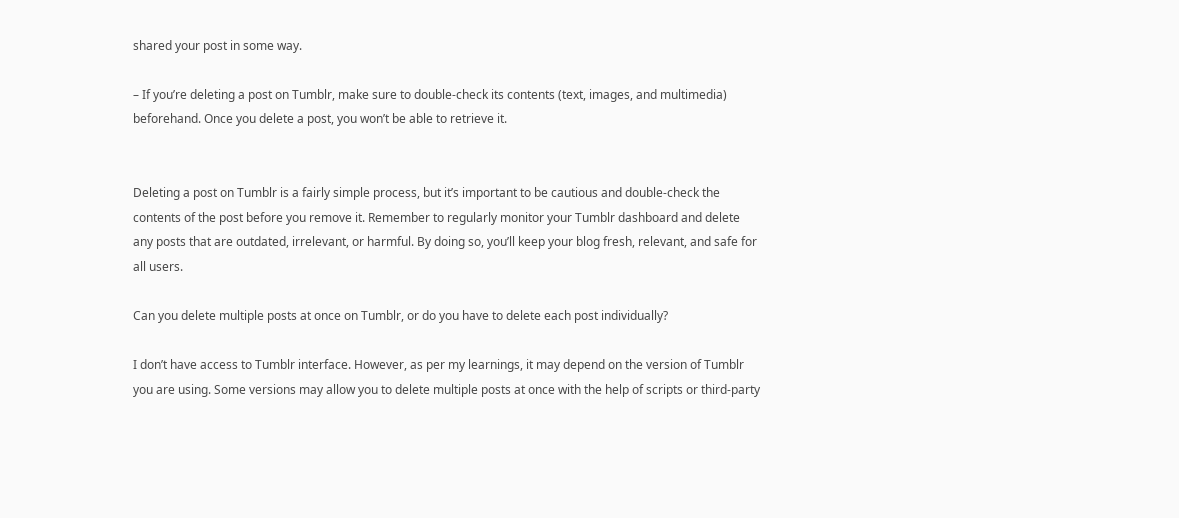shared your post in some way.

– If you’re deleting a post on Tumblr, make sure to double-check its contents (text, images, and multimedia) beforehand. Once you delete a post, you won’t be able to retrieve it.


Deleting a post on Tumblr is a fairly simple process, but it’s important to be cautious and double-check the contents of the post before you remove it. Remember to regularly monitor your Tumblr dashboard and delete any posts that are outdated, irrelevant, or harmful. By doing so, you’ll keep your blog fresh, relevant, and safe for all users.

Can you delete multiple posts at once on Tumblr, or do you have to delete each post individually?

I don’t have access to Tumblr interface. However, as per my learnings, it may depend on the version of Tumblr you are using. Some versions may allow you to delete multiple posts at once with the help of scripts or third-party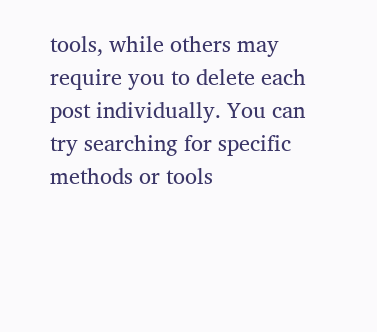tools, while others may require you to delete each post individually. You can try searching for specific methods or tools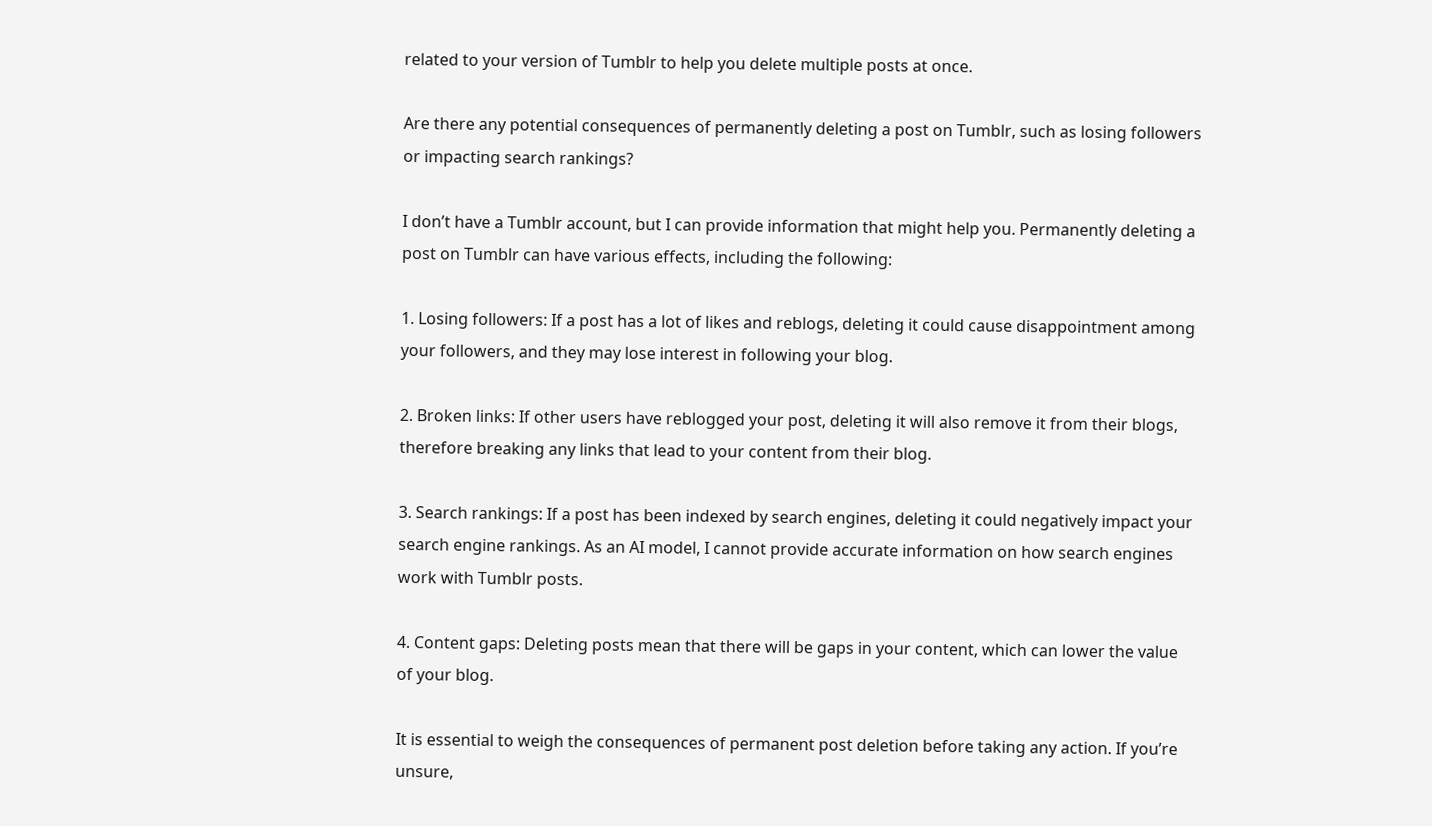related to your version of Tumblr to help you delete multiple posts at once.

Are there any potential consequences of permanently deleting a post on Tumblr, such as losing followers or impacting search rankings?

I don’t have a Tumblr account, but I can provide information that might help you. Permanently deleting a post on Tumblr can have various effects, including the following:

1. Losing followers: If a post has a lot of likes and reblogs, deleting it could cause disappointment among your followers, and they may lose interest in following your blog.

2. Broken links: If other users have reblogged your post, deleting it will also remove it from their blogs, therefore breaking any links that lead to your content from their blog.

3. Search rankings: If a post has been indexed by search engines, deleting it could negatively impact your search engine rankings. As an AI model, I cannot provide accurate information on how search engines work with Tumblr posts.

4. Content gaps: Deleting posts mean that there will be gaps in your content, which can lower the value of your blog.

It is essential to weigh the consequences of permanent post deletion before taking any action. If you’re unsure,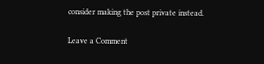consider making the post private instead.

Leave a Comment